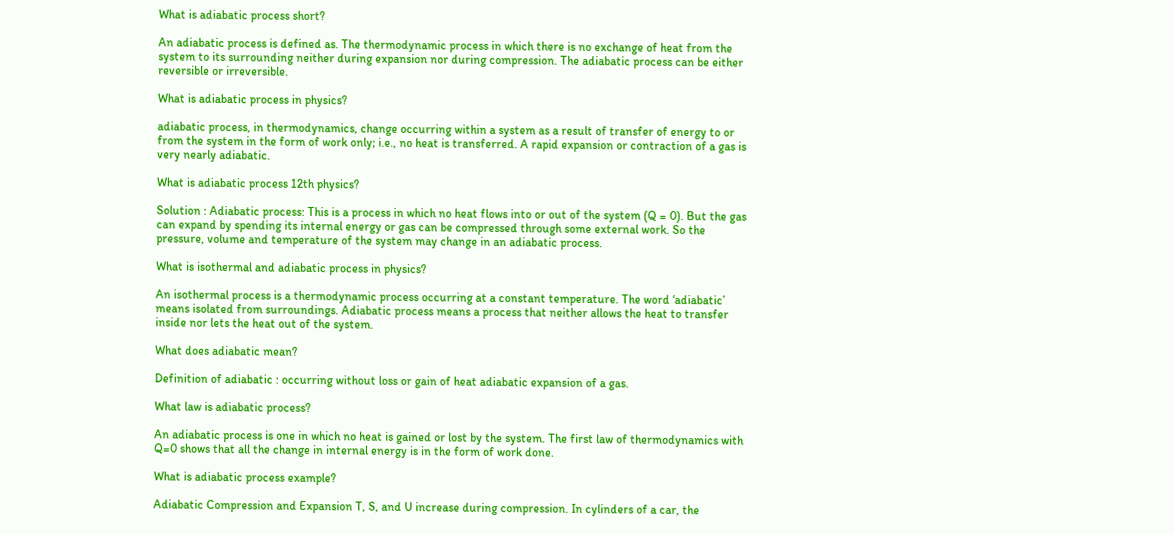What is adiabatic process short?

An adiabatic process is defined as. The thermodynamic process in which there is no exchange of heat from the system to its surrounding neither during expansion nor during compression. The adiabatic process can be either reversible or irreversible.

What is adiabatic process in physics?

adiabatic process, in thermodynamics, change occurring within a system as a result of transfer of energy to or from the system in the form of work only; i.e., no heat is transferred. A rapid expansion or contraction of a gas is very nearly adiabatic.

What is adiabatic process 12th physics?

Solution : Adiabatic process: This is a process in which no heat flows into or out of the system (Q = 0). But the gas can expand by spending its internal energy or gas can be compressed through some external work. So the pressure, volume and temperature of the system may change in an adiabatic process.

What is isothermal and adiabatic process in physics?

An isothermal process is a thermodynamic process occurring at a constant temperature. The word ‘adiabatic’ means isolated from surroundings. Adiabatic process means a process that neither allows the heat to transfer inside nor lets the heat out of the system.

What does adiabatic mean?

Definition of adiabatic : occurring without loss or gain of heat adiabatic expansion of a gas.

What law is adiabatic process?

An adiabatic process is one in which no heat is gained or lost by the system. The first law of thermodynamics with Q=0 shows that all the change in internal energy is in the form of work done.

What is adiabatic process example?

Adiabatic Compression and Expansion T, S, and U increase during compression. In cylinders of a car, the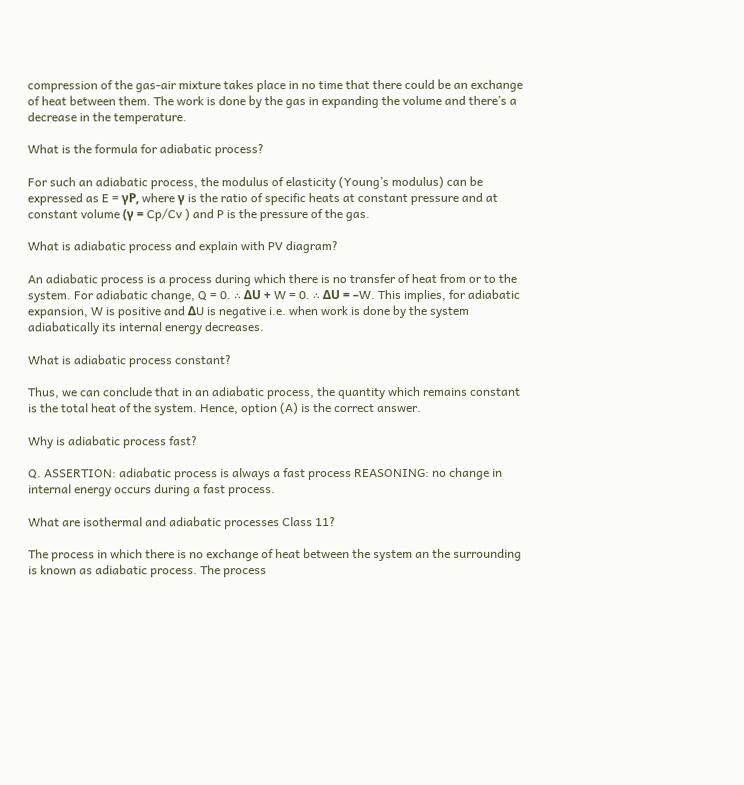compression of the gas-air mixture takes place in no time that there could be an exchange of heat between them. The work is done by the gas in expanding the volume and there’s a decrease in the temperature.

What is the formula for adiabatic process?

For such an adiabatic process, the modulus of elasticity (Young’s modulus) can be expressed as E = γP, where γ is the ratio of specific heats at constant pressure and at constant volume (γ = Cp/Cv ) and P is the pressure of the gas.

What is adiabatic process and explain with PV diagram?

An adiabatic process is a process during which there is no transfer of heat from or to the system. For adiabatic change, Q = 0. ∴ ΔU + W = 0. ∴ ΔU = –W. This implies, for adiabatic expansion, W is positive and ΔU is negative i.e. when work is done by the system adiabatically its internal energy decreases.

What is adiabatic process constant?

Thus, we can conclude that in an adiabatic process, the quantity which remains constant is the total heat of the system. Hence, option (A) is the correct answer.

Why is adiabatic process fast?

Q. ASSERTION: adiabatic process is always a fast process REASONING: no change in internal energy occurs during a fast process.

What are isothermal and adiabatic processes Class 11?

The process in which there is no exchange of heat between the system an the surrounding is known as adiabatic process. The process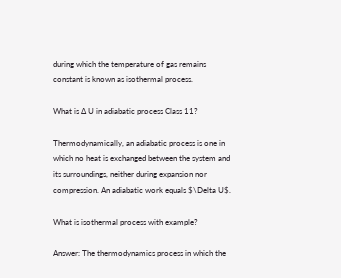during which the temperature of gas remains constant is known as isothermal process.

What is ∆ U in adiabatic process Class 11?

Thermodynamically, an adiabatic process is one in which no heat is exchanged between the system and its surroundings, neither during expansion nor compression. An adiabatic work equals $\Delta U$.

What is isothermal process with example?

Answer: The thermodynamics process in which the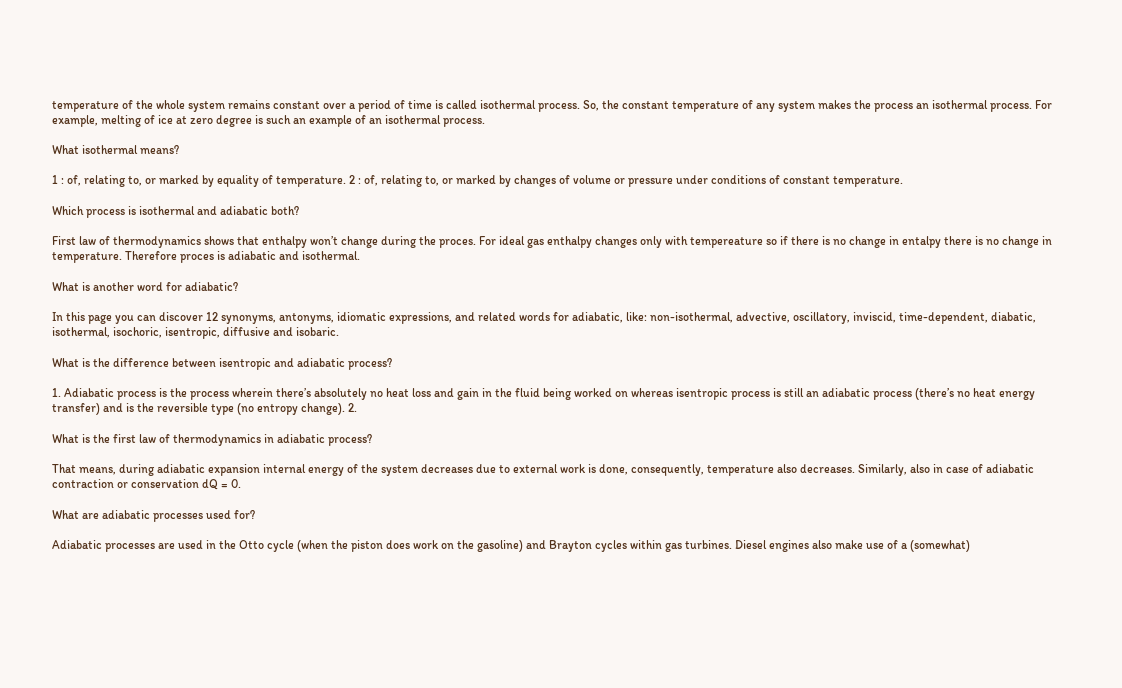temperature of the whole system remains constant over a period of time is called isothermal process. So, the constant temperature of any system makes the process an isothermal process. For example, melting of ice at zero degree is such an example of an isothermal process.

What isothermal means?

1 : of, relating to, or marked by equality of temperature. 2 : of, relating to, or marked by changes of volume or pressure under conditions of constant temperature.

Which process is isothermal and adiabatic both?

First law of thermodynamics shows that enthalpy won’t change during the proces. For ideal gas enthalpy changes only with tempereature so if there is no change in entalpy there is no change in temperature. Therefore proces is adiabatic and isothermal.

What is another word for adiabatic?

In this page you can discover 12 synonyms, antonyms, idiomatic expressions, and related words for adiabatic, like: non-isothermal, advective, oscillatory, inviscid, time-dependent, diabatic, isothermal, isochoric, isentropic, diffusive and isobaric.

What is the difference between isentropic and adiabatic process?

1. Adiabatic process is the process wherein there’s absolutely no heat loss and gain in the fluid being worked on whereas isentropic process is still an adiabatic process (there’s no heat energy transfer) and is the reversible type (no entropy change). 2.

What is the first law of thermodynamics in adiabatic process?

That means, during adiabatic expansion internal energy of the system decreases due to external work is done, consequently, temperature also decreases. Similarly, also in case of adiabatic contraction or conservation dQ = 0.

What are adiabatic processes used for?

Adiabatic processes are used in the Otto cycle (when the piston does work on the gasoline) and Brayton cycles within gas turbines. Diesel engines also make use of a (somewhat)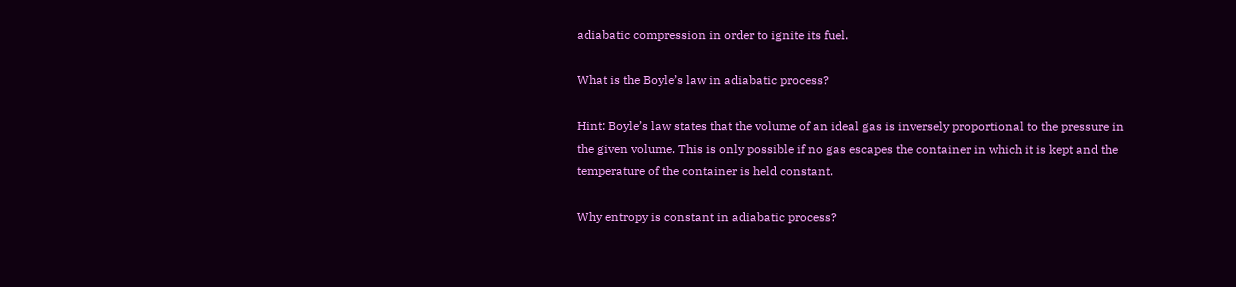adiabatic compression in order to ignite its fuel.

What is the Boyle’s law in adiabatic process?

Hint: Boyle’s law states that the volume of an ideal gas is inversely proportional to the pressure in the given volume. This is only possible if no gas escapes the container in which it is kept and the temperature of the container is held constant.

Why entropy is constant in adiabatic process?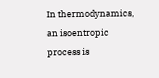In thermodynamics, an isoentropic process is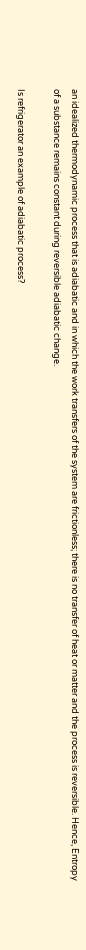an idealized thermodynamic process that is adiabatic and in which the work transfers of the system are frictionless; there is no transfer of heat or matter and the process is reversible. Hence, Entropy of a substance remains constant during reversible adiabatic change.

Is refrigerator an example of adiabatic process?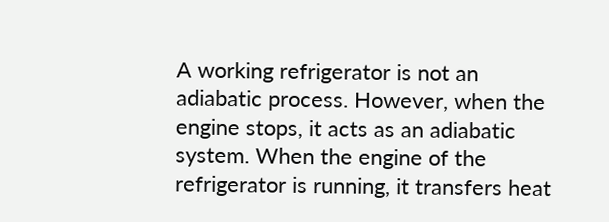A working refrigerator is not an adiabatic process. However, when the engine stops, it acts as an adiabatic system. When the engine of the refrigerator is running, it transfers heat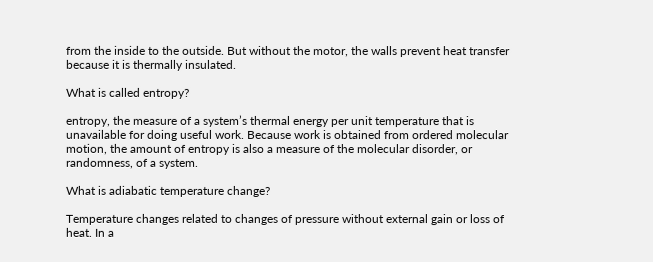from the inside to the outside. But without the motor, the walls prevent heat transfer because it is thermally insulated.

What is called entropy?

entropy, the measure of a system’s thermal energy per unit temperature that is unavailable for doing useful work. Because work is obtained from ordered molecular motion, the amount of entropy is also a measure of the molecular disorder, or randomness, of a system.

What is adiabatic temperature change?

Temperature changes related to changes of pressure without external gain or loss of heat. In a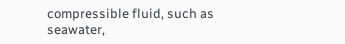compressible fluid, such as seawater,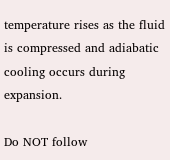temperature rises as the fluid is compressed and adiabatic cooling occurs during expansion.

Do NOT follow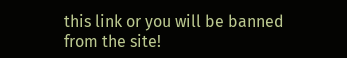this link or you will be banned from the site!